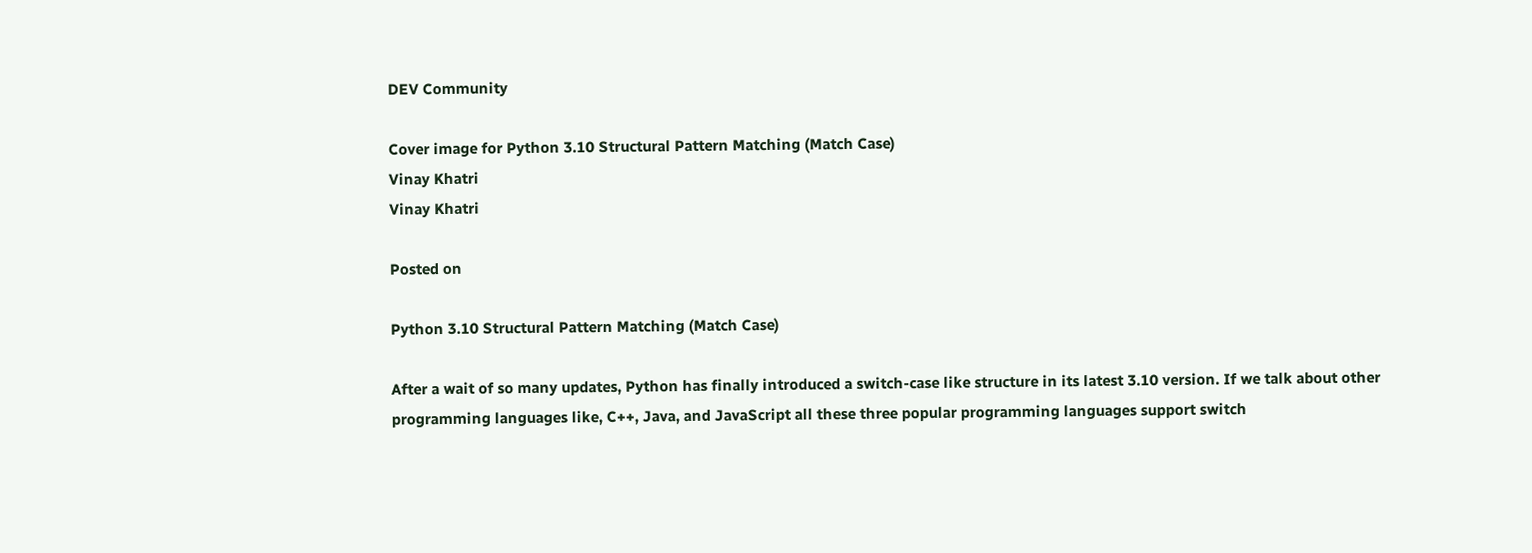DEV Community

Cover image for Python 3.10 Structural Pattern Matching (Match Case)
Vinay Khatri
Vinay Khatri

Posted on

Python 3.10 Structural Pattern Matching (Match Case)

After a wait of so many updates, Python has finally introduced a switch-case like structure in its latest 3.10 version. If we talk about other programming languages like, C++, Java, and JavaScript all these three popular programming languages support switch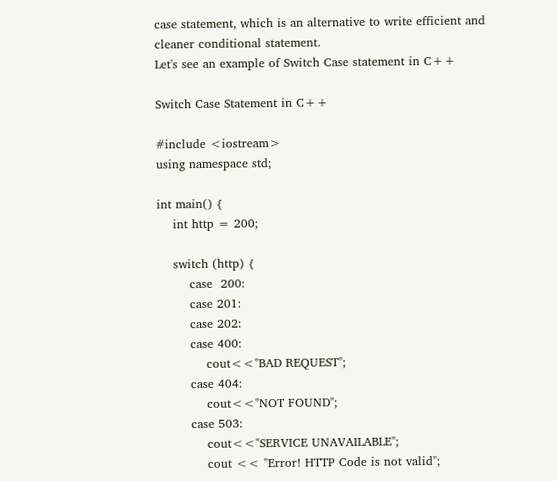case statement, which is an alternative to write efficient and cleaner conditional statement.
Let's see an example of Switch Case statement in C++

Switch Case Statement in C++

#include <iostream>
using namespace std;

int main() {
    int http = 200;

    switch (http) {
        case  200:
        case 201:
        case 202:
        case 400:
            cout<<"BAD REQUEST";
        case 404:
            cout<<"NOT FOUND";
        case 503:
            cout<<"SERVICE UNAVAILABLE";
            cout << "Error! HTTP Code is not valid";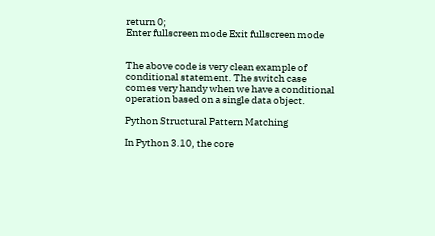return 0;
Enter fullscreen mode Exit fullscreen mode


The above code is very clean example of conditional statement. The switch case comes very handy when we have a conditional operation based on a single data object.

Python Structural Pattern Matching

In Python 3.10, the core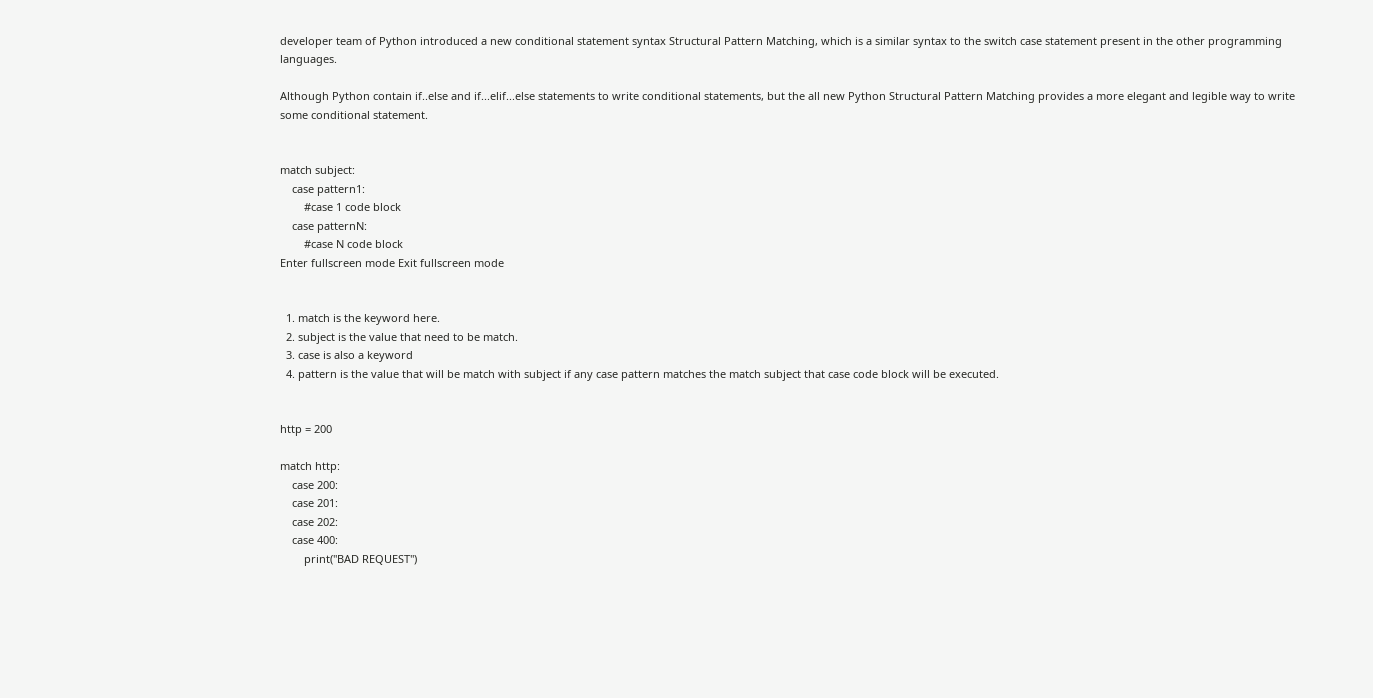developer team of Python introduced a new conditional statement syntax Structural Pattern Matching, which is a similar syntax to the switch case statement present in the other programming languages.

Although Python contain if..else and if...elif...else statements to write conditional statements, but the all new Python Structural Pattern Matching provides a more elegant and legible way to write some conditional statement.


match subject:
    case pattern1:
        #case 1 code block
    case patternN:
        #case N code block
Enter fullscreen mode Exit fullscreen mode


  1. match is the keyword here.
  2. subject is the value that need to be match.
  3. case is also a keyword
  4. pattern is the value that will be match with subject if any case pattern matches the match subject that case code block will be executed.


http = 200

match http:
    case 200:
    case 201:
    case 202:
    case 400:
        print("BAD REQUEST")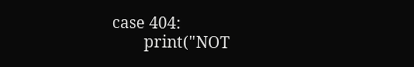case 404:
        print("NOT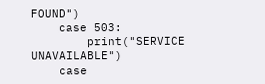FOUND")
    case 503:
        print("SERVICE UNAVAILABLE")
    case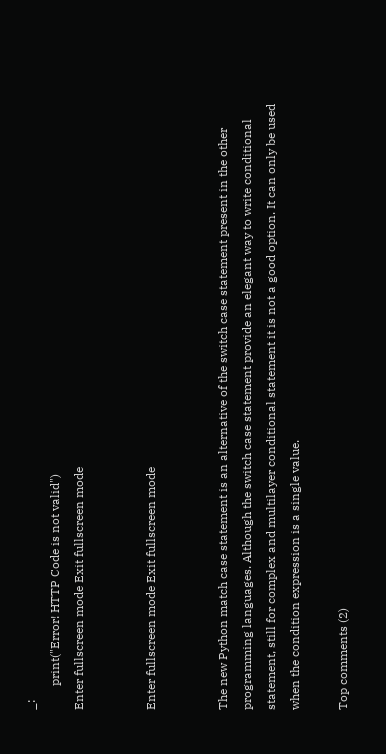_:
        print("Error! HTTP Code is not valid")
Enter fullscreen mode Exit fullscreen mode


Enter fullscreen mode Exit fullscreen mode


The new Python match case statement is an alternative of the switch case statement present in the other programming languages. Although the switch case statement provide an elegant way to write conditional statement, still for complex and multilayer conditional statement it is not a good option. It can only be used when the condition expression is a single value.

Top comments (2)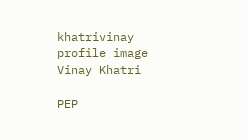khatrivinay profile image
Vinay Khatri

PEP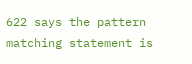622 says the pattern matching statement is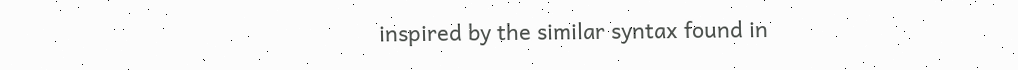inspired by the similar syntax found in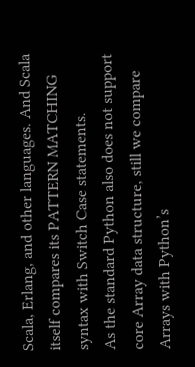Scala, Erlang, and other languages. And Scala itself compares its PATTERN MATCHING
syntax with Switch Case statements.
As the standard Python also does not support core Array data structure, still we compare Arrays with Python’s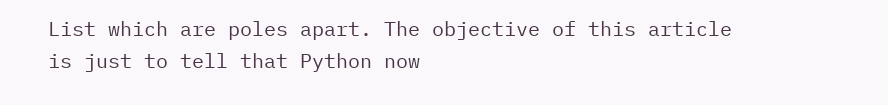List which are poles apart. The objective of this article is just to tell that Python now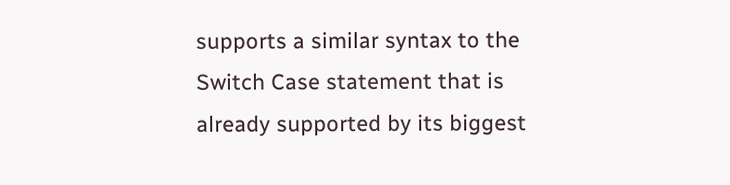supports a similar syntax to the Switch Case statement that is already supported by its biggest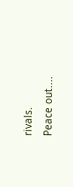rivals.
Peace out....